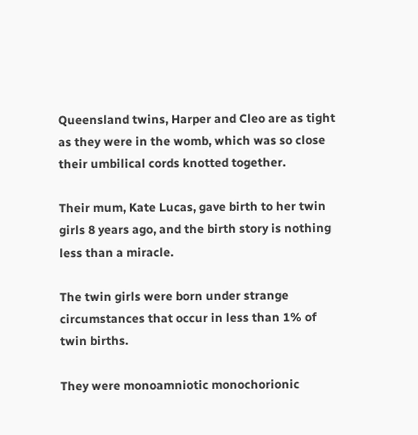Queensland twins, Harper and Cleo are as tight as they were in the womb, which was so close their umbilical cords knotted together.

Their mum, Kate Lucas, gave birth to her twin girls 8 years ago, and the birth story is nothing less than a miracle.

The twin girls were born under strange circumstances that occur in less than 1% of twin births.

They were monoamniotic monochorionic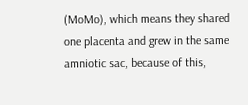(MoMo), which means they shared one placenta and grew in the same amniotic sac, because of this,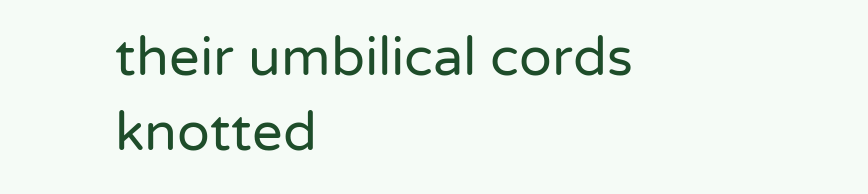their umbilical cords knotted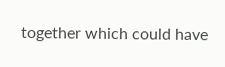together which could have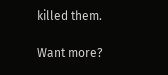killed them.

Want more?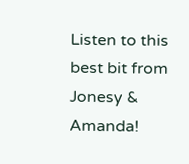Listen to this best bit from Jonesy & Amanda!